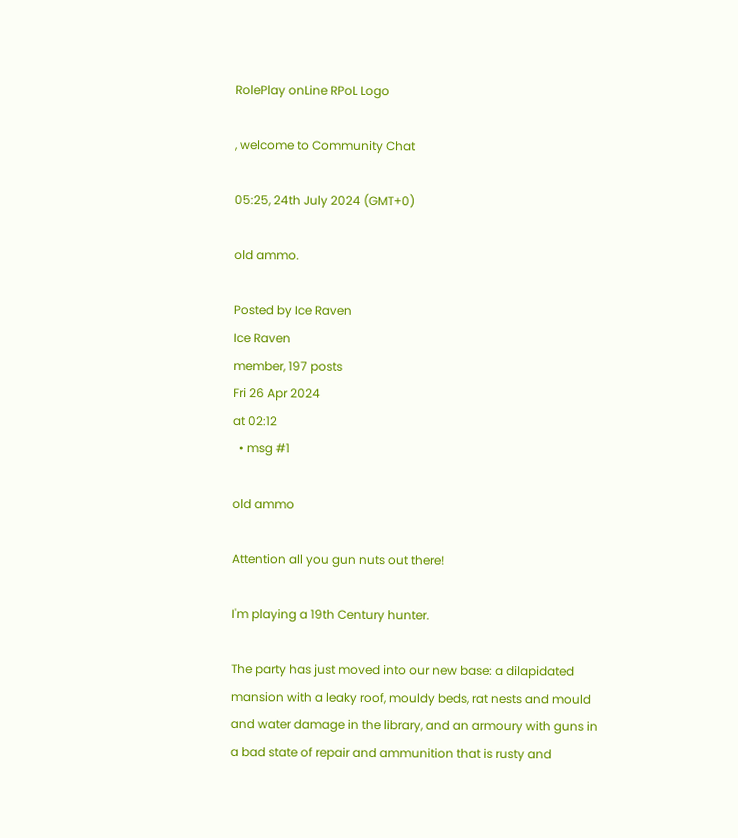RolePlay onLine RPoL Logo

, welcome to Community Chat

05:25, 24th July 2024 (GMT+0)

old ammo.

Posted by Ice Raven
Ice Raven
member, 197 posts
Fri 26 Apr 2024
at 02:12
  • msg #1

old ammo

Attention all you gun nuts out there!

I'm playing a 19th Century hunter.

The party has just moved into our new base: a dilapidated mansion with a leaky roof, mouldy beds, rat nests and mould and water damage in the library, and an armoury with guns in a bad state of repair and ammunition that is rusty and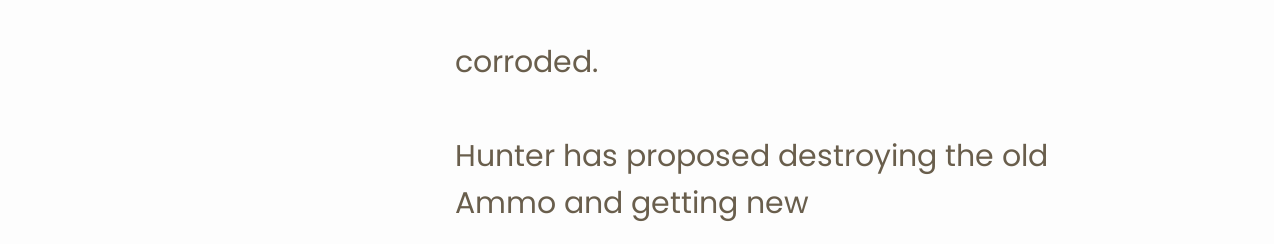corroded.

Hunter has proposed destroying the old Ammo and getting new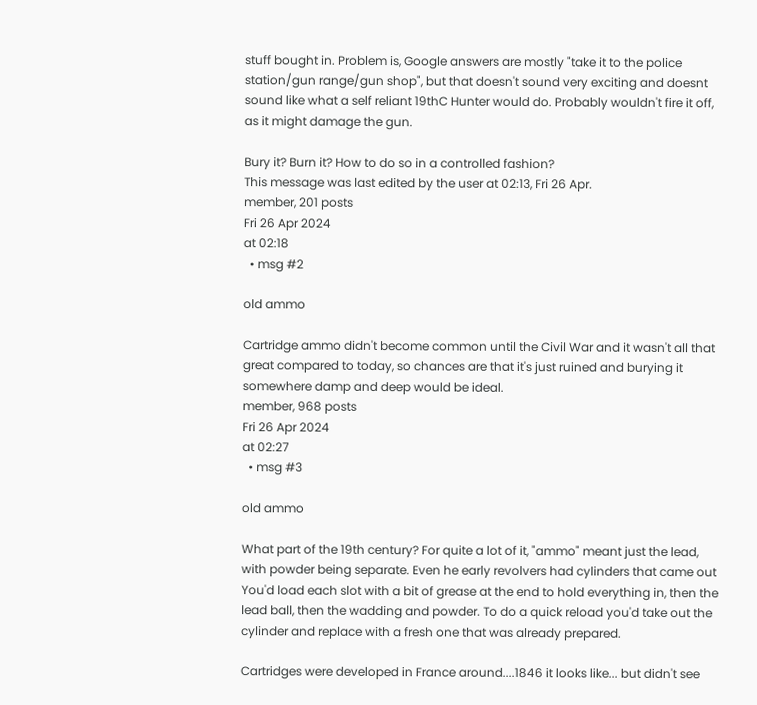stuff bought in. Problem is, Google answers are mostly "take it to the police station/gun range/gun shop", but that doesn't sound very exciting and doesnt sound like what a self reliant 19thC Hunter would do. Probably wouldn't fire it off, as it might damage the gun.

Bury it? Burn it? How to do so in a controlled fashion?
This message was last edited by the user at 02:13, Fri 26 Apr.
member, 201 posts
Fri 26 Apr 2024
at 02:18
  • msg #2

old ammo

Cartridge ammo didn't become common until the Civil War and it wasn't all that great compared to today, so chances are that it's just ruined and burying it somewhere damp and deep would be ideal.
member, 968 posts
Fri 26 Apr 2024
at 02:27
  • msg #3

old ammo

What part of the 19th century? For quite a lot of it, "ammo" meant just the lead, with powder being separate. Even he early revolvers had cylinders that came out You'd load each slot with a bit of grease at the end to hold everything in, then the lead ball, then the wadding and powder. To do a quick reload you'd take out the cylinder and replace with a fresh one that was already prepared.

Cartridges were developed in France around....1846 it looks like... but didn't see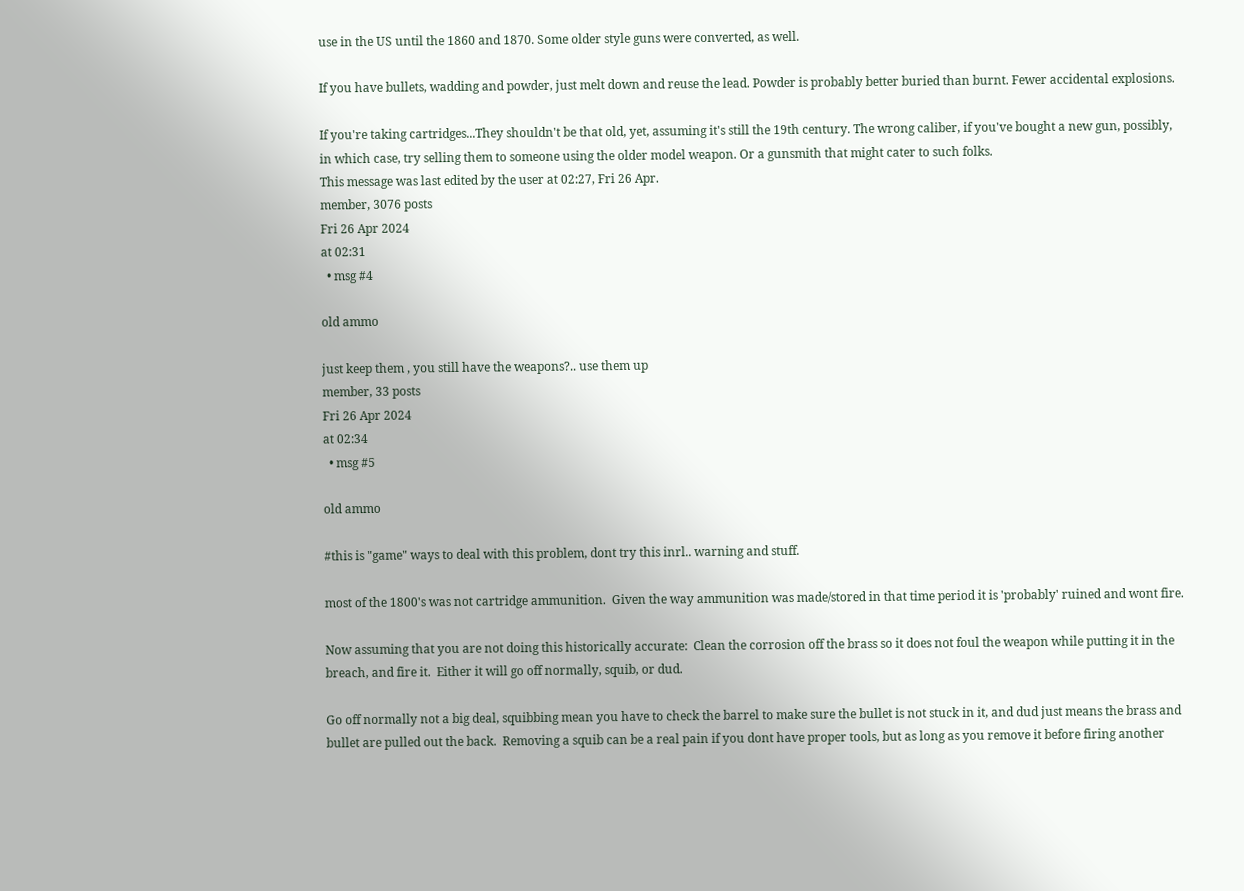use in the US until the 1860 and 1870. Some older style guns were converted, as well.

If you have bullets, wadding and powder, just melt down and reuse the lead. Powder is probably better buried than burnt. Fewer accidental explosions.

If you're taking cartridges...They shouldn't be that old, yet, assuming it's still the 19th century. The wrong caliber, if you've bought a new gun, possibly, in which case, try selling them to someone using the older model weapon. Or a gunsmith that might cater to such folks.
This message was last edited by the user at 02:27, Fri 26 Apr.
member, 3076 posts
Fri 26 Apr 2024
at 02:31
  • msg #4

old ammo

just keep them , you still have the weapons?.. use them up
member, 33 posts
Fri 26 Apr 2024
at 02:34
  • msg #5

old ammo

#this is "game" ways to deal with this problem, dont try this inrl.. warning and stuff.

most of the 1800's was not cartridge ammunition.  Given the way ammunition was made/stored in that time period it is 'probably' ruined and wont fire.

Now assuming that you are not doing this historically accurate:  Clean the corrosion off the brass so it does not foul the weapon while putting it in the breach, and fire it.  Either it will go off normally, squib, or dud.

Go off normally not a big deal, squibbing mean you have to check the barrel to make sure the bullet is not stuck in it, and dud just means the brass and bullet are pulled out the back.  Removing a squib can be a real pain if you dont have proper tools, but as long as you remove it before firing another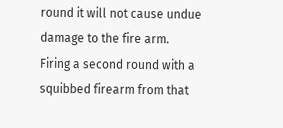round it will not cause undue damage to the fire arm.   Firing a second round with a squibbed firearm from that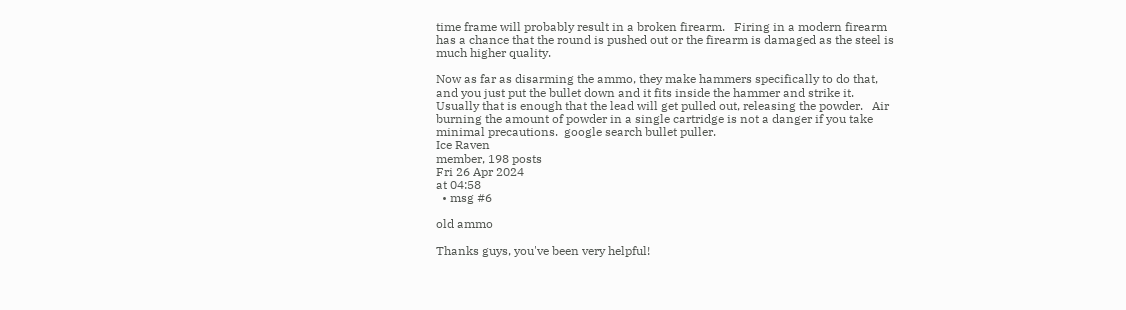time frame will probably result in a broken firearm.   Firing in a modern firearm has a chance that the round is pushed out or the firearm is damaged as the steel is much higher quality.

Now as far as disarming the ammo, they make hammers specifically to do that, and you just put the bullet down and it fits inside the hammer and strike it.  Usually that is enough that the lead will get pulled out, releasing the powder.   Air burning the amount of powder in a single cartridge is not a danger if you take minimal precautions.  google search bullet puller.
Ice Raven
member, 198 posts
Fri 26 Apr 2024
at 04:58
  • msg #6

old ammo

Thanks guys, you've been very helpful!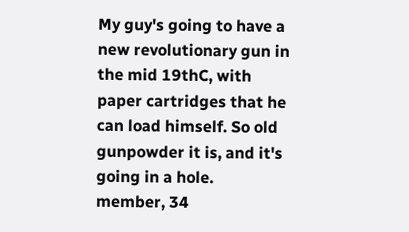My guy's going to have a new revolutionary gun in the mid 19thC, with paper cartridges that he can load himself. So old gunpowder it is, and it's going in a hole.
member, 34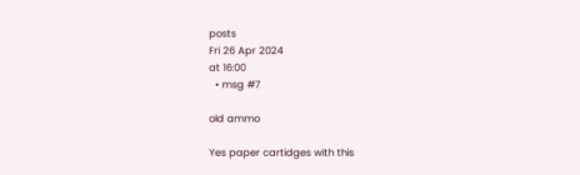posts
Fri 26 Apr 2024
at 16:00
  • msg #7

old ammo

Yes paper cartidges with this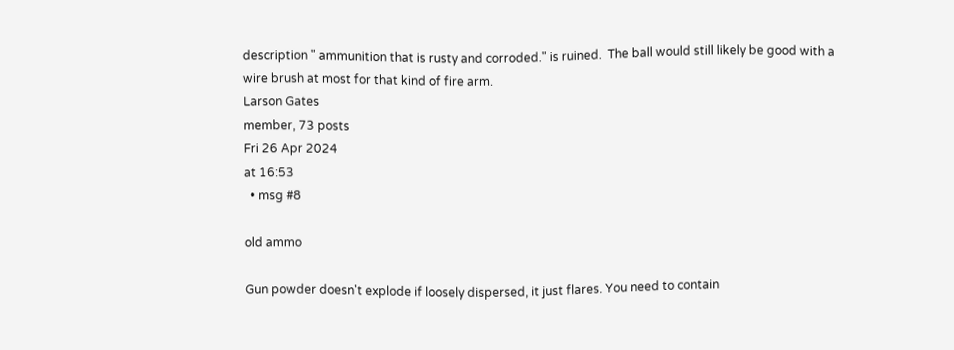description " ammunition that is rusty and corroded." is ruined.  The ball would still likely be good with a wire brush at most for that kind of fire arm.
Larson Gates
member, 73 posts
Fri 26 Apr 2024
at 16:53
  • msg #8

old ammo

Gun powder doesn't explode if loosely dispersed, it just flares. You need to contain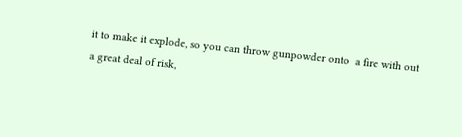it to make it explode, so you can throw gunpowder onto  a fire with out a great deal of risk,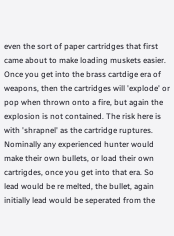even the sort of paper cartridges that first came about to make loading muskets easier. Once you get into the brass cartdige era of weapons, then the cartridges will 'explode' or pop when thrown onto a fire, but again the explosion is not contained. The risk here is with 'shrapnel' as the cartridge ruptures.
Nominally any experienced hunter would make their own bullets, or load their own cartrigdes, once you get into that era. So lead would be re melted, the bullet, again initially lead would be seperated from the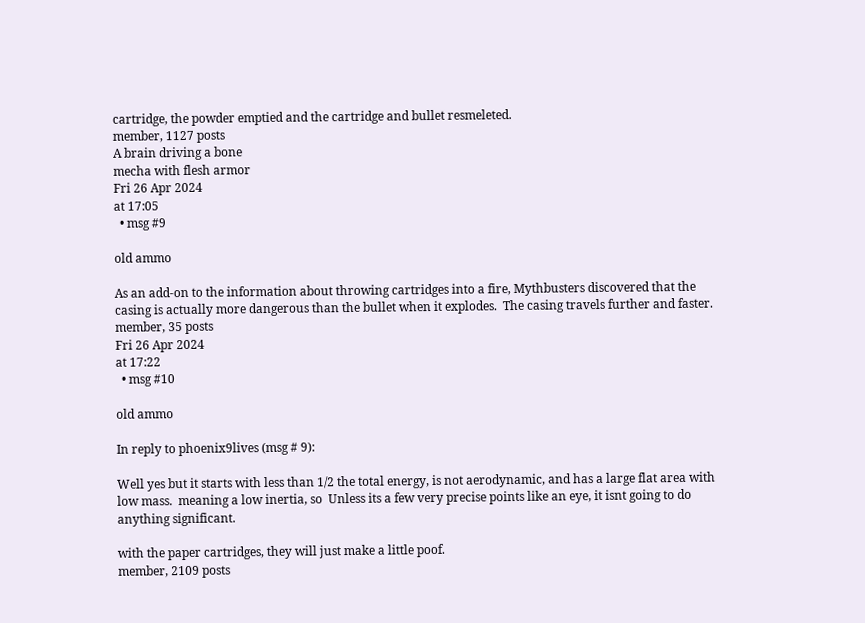cartridge, the powder emptied and the cartridge and bullet resmeleted.
member, 1127 posts
A brain driving a bone
mecha with flesh armor
Fri 26 Apr 2024
at 17:05
  • msg #9

old ammo

As an add-on to the information about throwing cartridges into a fire, Mythbusters discovered that the casing is actually more dangerous than the bullet when it explodes.  The casing travels further and faster.
member, 35 posts
Fri 26 Apr 2024
at 17:22
  • msg #10

old ammo

In reply to phoenix9lives (msg # 9):

Well yes but it starts with less than 1/2 the total energy, is not aerodynamic, and has a large flat area with low mass.  meaning a low inertia, so  Unless its a few very precise points like an eye, it isnt going to do anything significant.

with the paper cartridges, they will just make a little poof.
member, 2109 posts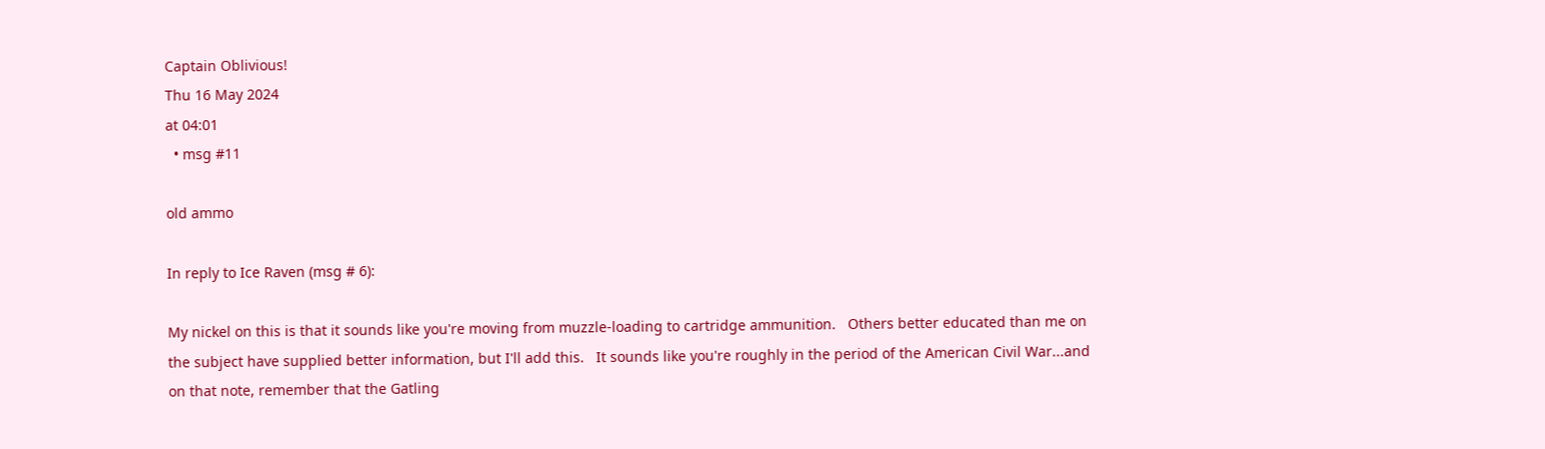Captain Oblivious!
Thu 16 May 2024
at 04:01
  • msg #11

old ammo

In reply to Ice Raven (msg # 6):

My nickel on this is that it sounds like you're moving from muzzle-loading to cartridge ammunition.   Others better educated than me on the subject have supplied better information, but I'll add this.   It sounds like you're roughly in the period of the American Civil War...and on that note, remember that the Gatling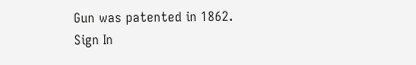Gun was patented in 1862.
Sign In